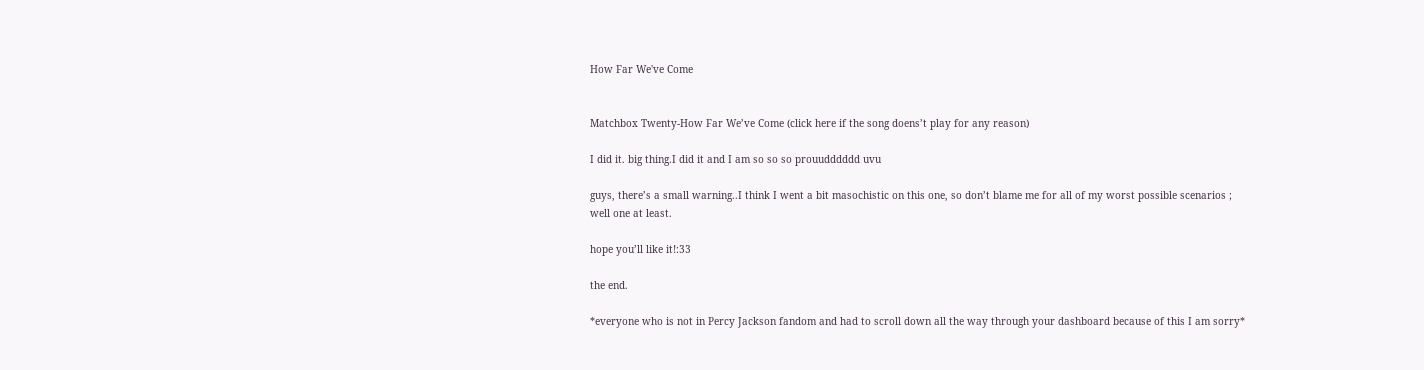How Far We've Come


Matchbox Twenty-How Far We’ve Come (click here if the song doens’t play for any reason)

I did it. big thing.I did it and I am so so so prouudddddd uvu

guys, there’s a small warning..I think I went a bit masochistic on this one, so don’t blame me for all of my worst possible scenarios ; well one at least.

hope you’ll like it!:33

the end.

*everyone who is not in Percy Jackson fandom and had to scroll down all the way through your dashboard because of this I am sorry*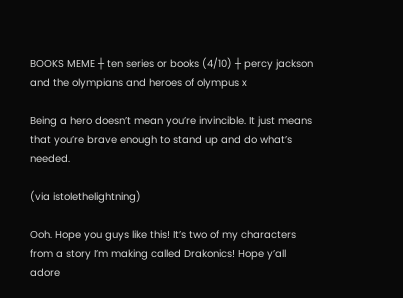BOOKS MEME ┼ ten series or books (4/10) ┼ percy jackson and the olympians and heroes of olympus x

Being a hero doesn’t mean you’re invincible. It just means that you’re brave enough to stand up and do what’s needed.

(via istolethelightning)

Ooh. Hope you guys like this! It’s two of my characters from a story I’m making called Drakonics! Hope y’all adore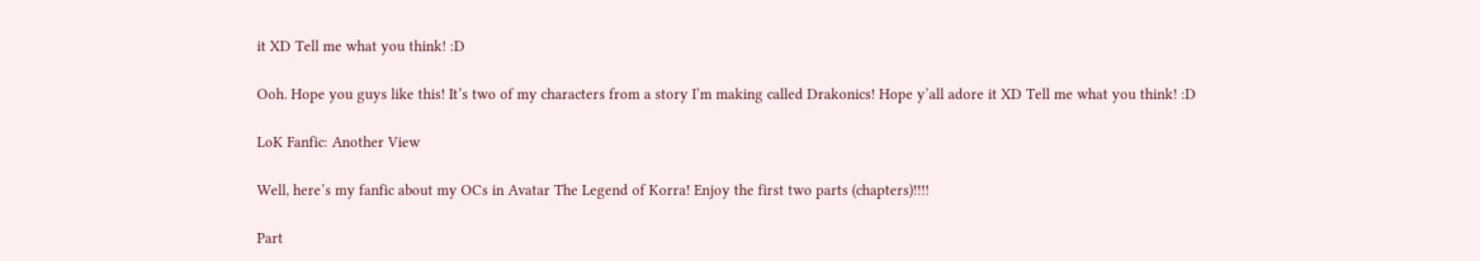it XD Tell me what you think! :D

Ooh. Hope you guys like this! It’s two of my characters from a story I’m making called Drakonics! Hope y’all adore it XD Tell me what you think! :D

LoK Fanfic: Another View

Well, here’s my fanfic about my OCs in Avatar The Legend of Korra! Enjoy the first two parts (chapters)!!!!

Part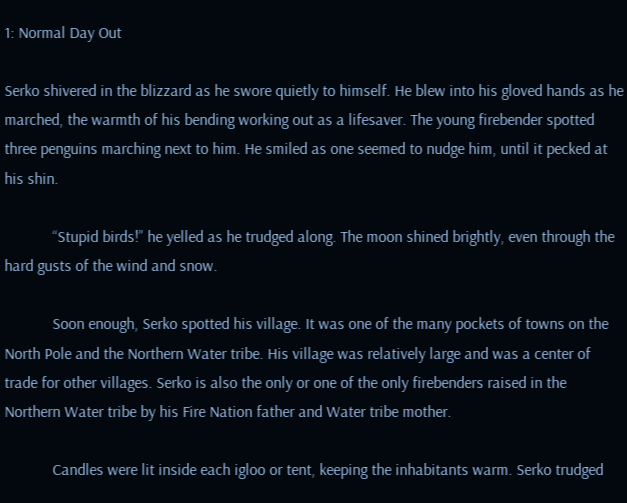1: Normal Day Out

Serko shivered in the blizzard as he swore quietly to himself. He blew into his gloved hands as he marched, the warmth of his bending working out as a lifesaver. The young firebender spotted three penguins marching next to him. He smiled as one seemed to nudge him, until it pecked at his shin.

            “Stupid birds!” he yelled as he trudged along. The moon shined brightly, even through the hard gusts of the wind and snow.

            Soon enough, Serko spotted his village. It was one of the many pockets of towns on the North Pole and the Northern Water tribe. His village was relatively large and was a center of trade for other villages. Serko is also the only or one of the only firebenders raised in the Northern Water tribe by his Fire Nation father and Water tribe mother.

            Candles were lit inside each igloo or tent, keeping the inhabitants warm. Serko trudged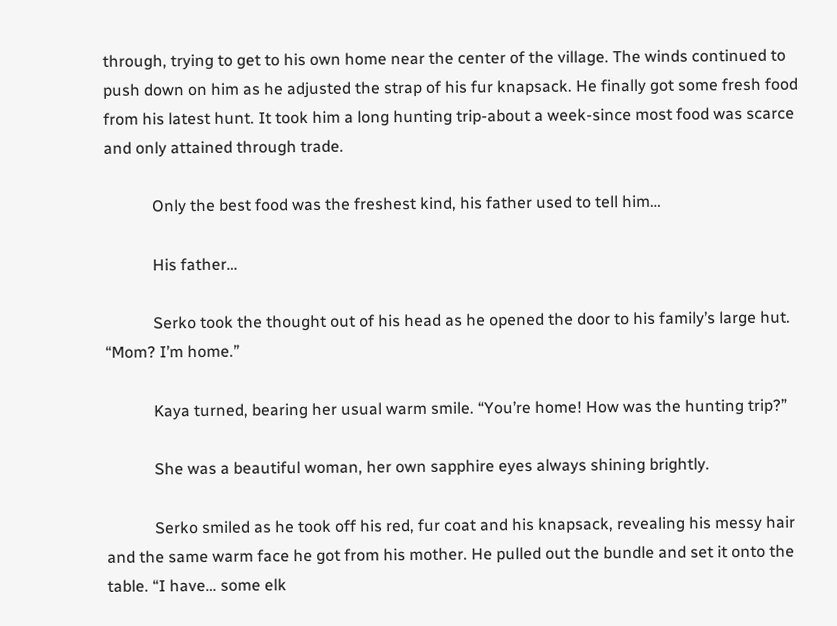through, trying to get to his own home near the center of the village. The winds continued to push down on him as he adjusted the strap of his fur knapsack. He finally got some fresh food from his latest hunt. It took him a long hunting trip-about a week-since most food was scarce and only attained through trade.

            Only the best food was the freshest kind, his father used to tell him…

            His father…

            Serko took the thought out of his head as he opened the door to his family’s large hut. “Mom? I’m home.”

            Kaya turned, bearing her usual warm smile. “You’re home! How was the hunting trip?”

            She was a beautiful woman, her own sapphire eyes always shining brightly.

            Serko smiled as he took off his red, fur coat and his knapsack, revealing his messy hair and the same warm face he got from his mother. He pulled out the bundle and set it onto the table. “I have… some elk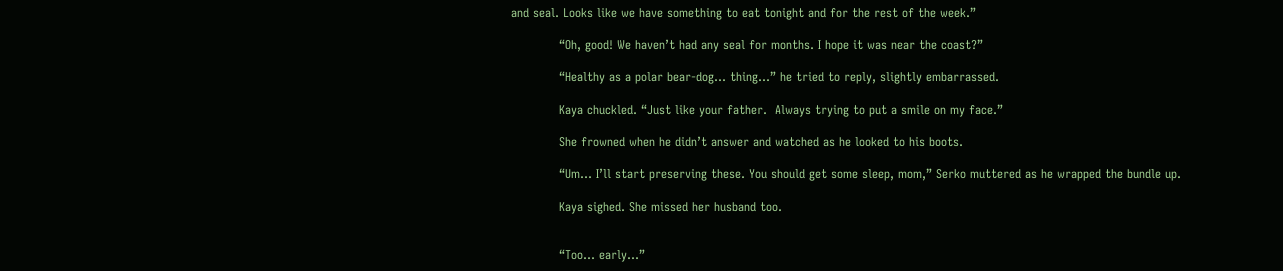and seal. Looks like we have something to eat tonight and for the rest of the week.”

            “Oh, good! We haven’t had any seal for months. I hope it was near the coast?”

            “Healthy as a polar bear-dog… thing…” he tried to reply, slightly embarrassed.

            Kaya chuckled. “Just like your father.  Always trying to put a smile on my face.”

            She frowned when he didn’t answer and watched as he looked to his boots.

            “Um… I’ll start preserving these. You should get some sleep, mom,” Serko muttered as he wrapped the bundle up.

            Kaya sighed. She missed her husband too.


            “Too… early…”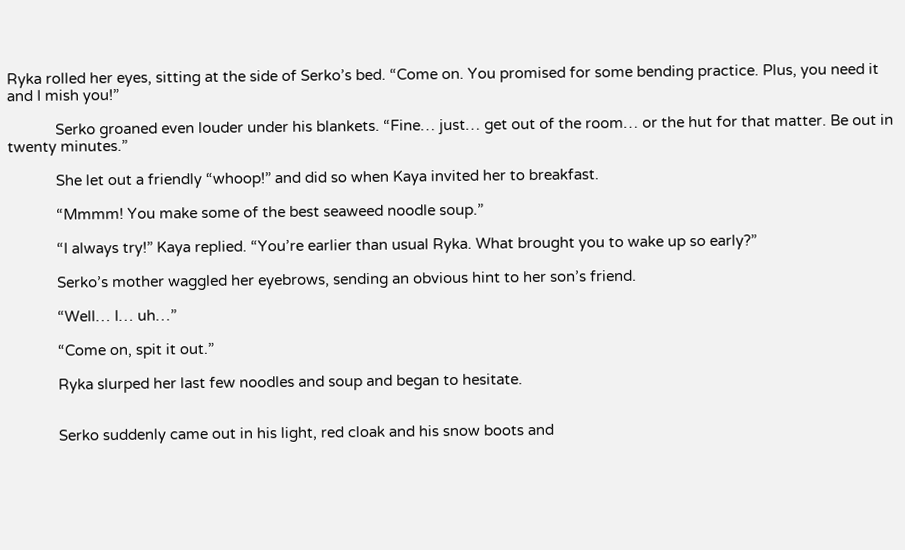Ryka rolled her eyes, sitting at the side of Serko’s bed. “Come on. You promised for some bending practice. Plus, you need it and I mish you!”

            Serko groaned even louder under his blankets. “Fine… just… get out of the room… or the hut for that matter. Be out in twenty minutes.”

            She let out a friendly “whoop!” and did so when Kaya invited her to breakfast.

            “Mmmm! You make some of the best seaweed noodle soup.”

            “I always try!” Kaya replied. “You’re earlier than usual Ryka. What brought you to wake up so early?”

            Serko’s mother waggled her eyebrows, sending an obvious hint to her son’s friend.

            “Well… I… uh…”

            “Come on, spit it out.”

            Ryka slurped her last few noodles and soup and began to hesitate.


            Serko suddenly came out in his light, red cloak and his snow boots and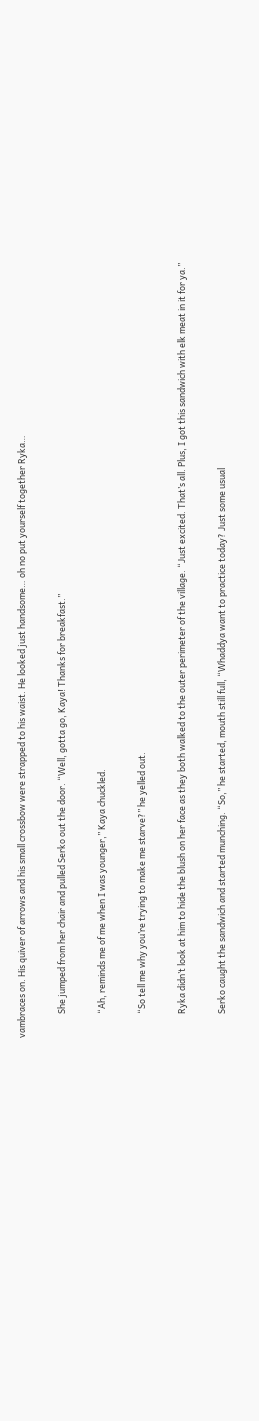vambraces on. His quiver of arrows and his small crossbow were strapped to his waist. He looked just handsome… oh no put yourself together Ryka…

            She jumped from her chair and pulled Serko out the door. “Well, gotta go, Kaya! Thanks for breakfast.”

            “Ah, reminds me of me when I was younger,” Kaya chuckled.

            “So tell me why you’re trying to make me starve?” he yelled out.

            Ryka didn’t look at him to hide the blush on her face as they both walked to the outer perimeter of the village. “Just excited. That’s all. Plus, I got this sandwich with elk meat in it for ya.”

            Serko caught the sandwich and started munching. “So,” he started, mouth still full, “Whaddya want to practice today? Just some usual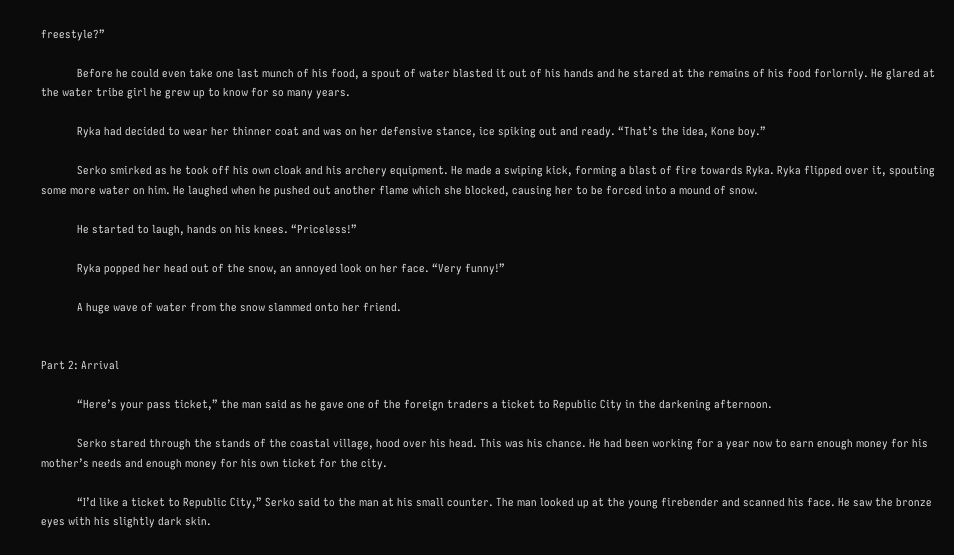freestyle?”

            Before he could even take one last munch of his food, a spout of water blasted it out of his hands and he stared at the remains of his food forlornly. He glared at the water tribe girl he grew up to know for so many years.

            Ryka had decided to wear her thinner coat and was on her defensive stance, ice spiking out and ready. “That’s the idea, Kone boy.”

            Serko smirked as he took off his own cloak and his archery equipment. He made a swiping kick, forming a blast of fire towards Ryka. Ryka flipped over it, spouting some more water on him. He laughed when he pushed out another flame which she blocked, causing her to be forced into a mound of snow.

            He started to laugh, hands on his knees. “Priceless!”

            Ryka popped her head out of the snow, an annoyed look on her face. “Very funny!”

            A huge wave of water from the snow slammed onto her friend.


Part 2: Arrival

            “Here’s your pass ticket,” the man said as he gave one of the foreign traders a ticket to Republic City in the darkening afternoon.

            Serko stared through the stands of the coastal village, hood over his head. This was his chance. He had been working for a year now to earn enough money for his mother’s needs and enough money for his own ticket for the city.

            “I’d like a ticket to Republic City,” Serko said to the man at his small counter. The man looked up at the young firebender and scanned his face. He saw the bronze eyes with his slightly dark skin.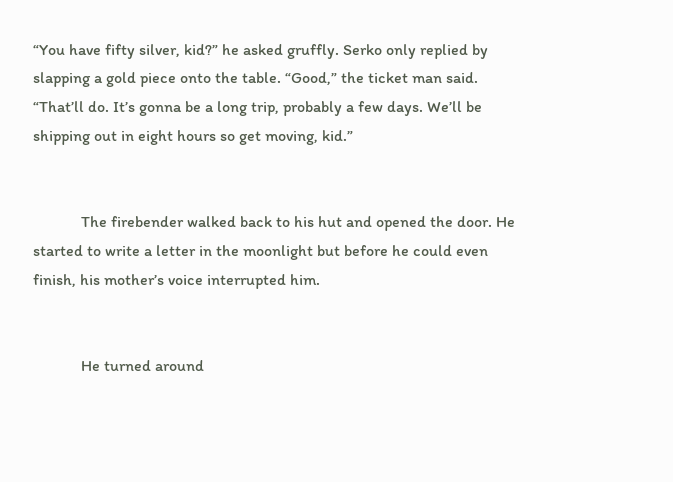“You have fifty silver, kid?” he asked gruffly. Serko only replied by slapping a gold piece onto the table. “Good,” the ticket man said. “That’ll do. It’s gonna be a long trip, probably a few days. We’ll be shipping out in eight hours so get moving, kid.”


            The firebender walked back to his hut and opened the door. He started to write a letter in the moonlight but before he could even finish, his mother’s voice interrupted him.


            He turned around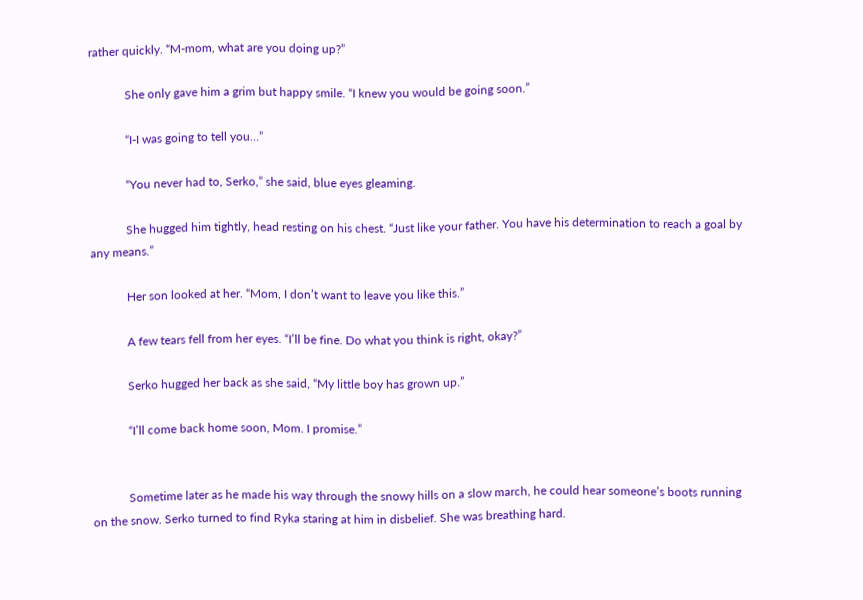rather quickly. “M-mom, what are you doing up?”

            She only gave him a grim but happy smile. “I knew you would be going soon.”

            “I-I was going to tell you…”

            “You never had to, Serko,” she said, blue eyes gleaming.

            She hugged him tightly, head resting on his chest. “Just like your father. You have his determination to reach a goal by any means.”

            Her son looked at her. “Mom, I don’t want to leave you like this.”

            A few tears fell from her eyes. “I’ll be fine. Do what you think is right, okay?”

            Serko hugged her back as she said, “My little boy has grown up.”

            “I’ll come back home soon, Mom. I promise.”


            Sometime later as he made his way through the snowy hills on a slow march, he could hear someone’s boots running on the snow. Serko turned to find Ryka staring at him in disbelief. She was breathing hard.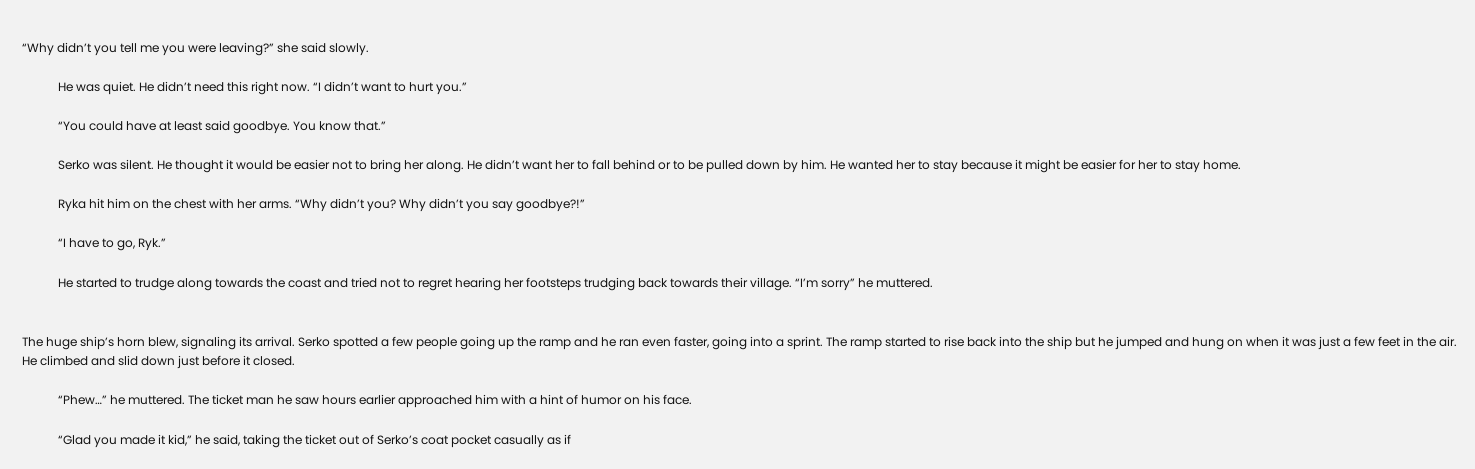“Why didn’t you tell me you were leaving?” she said slowly.

            He was quiet. He didn’t need this right now. “I didn’t want to hurt you.”

            “You could have at least said goodbye. You know that.”

            Serko was silent. He thought it would be easier not to bring her along. He didn’t want her to fall behind or to be pulled down by him. He wanted her to stay because it might be easier for her to stay home.

            Ryka hit him on the chest with her arms. “Why didn’t you? Why didn’t you say goodbye?!”

            “I have to go, Ryk.”

            He started to trudge along towards the coast and tried not to regret hearing her footsteps trudging back towards their village. “I’m sorry” he muttered.


The huge ship’s horn blew, signaling its arrival. Serko spotted a few people going up the ramp and he ran even faster, going into a sprint. The ramp started to rise back into the ship but he jumped and hung on when it was just a few feet in the air. He climbed and slid down just before it closed.

            “Phew…” he muttered. The ticket man he saw hours earlier approached him with a hint of humor on his face.

            “Glad you made it kid,” he said, taking the ticket out of Serko’s coat pocket casually as if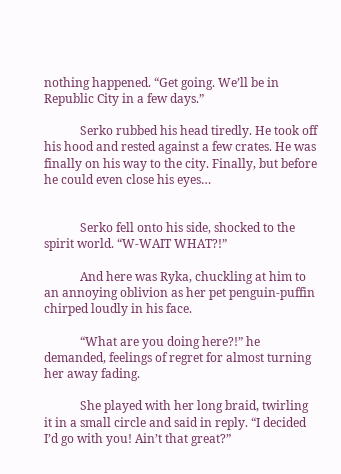nothing happened. “Get going. We’ll be in Republic City in a few days.”

            Serko rubbed his head tiredly. He took off his hood and rested against a few crates. He was finally on his way to the city. Finally, but before he could even close his eyes…


            Serko fell onto his side, shocked to the spirit world. “W-WAIT WHAT?!”

            And here was Ryka, chuckling at him to an annoying oblivion as her pet penguin-puffin chirped loudly in his face.

            “What are you doing here?!” he demanded, feelings of regret for almost turning her away fading.

            She played with her long braid, twirling it in a small circle and said in reply. “I decided I’d go with you! Ain’t that great?”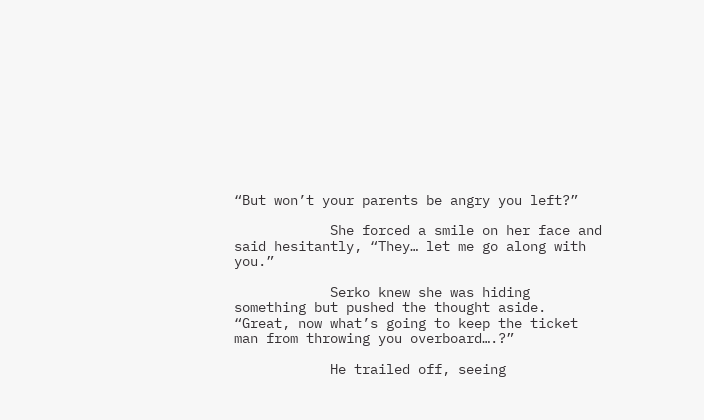“But won’t your parents be angry you left?”

            She forced a smile on her face and said hesitantly, “They… let me go along with you.”

            Serko knew she was hiding something but pushed the thought aside. “Great, now what’s going to keep the ticket man from throwing you overboard….?”

            He trailed off, seeing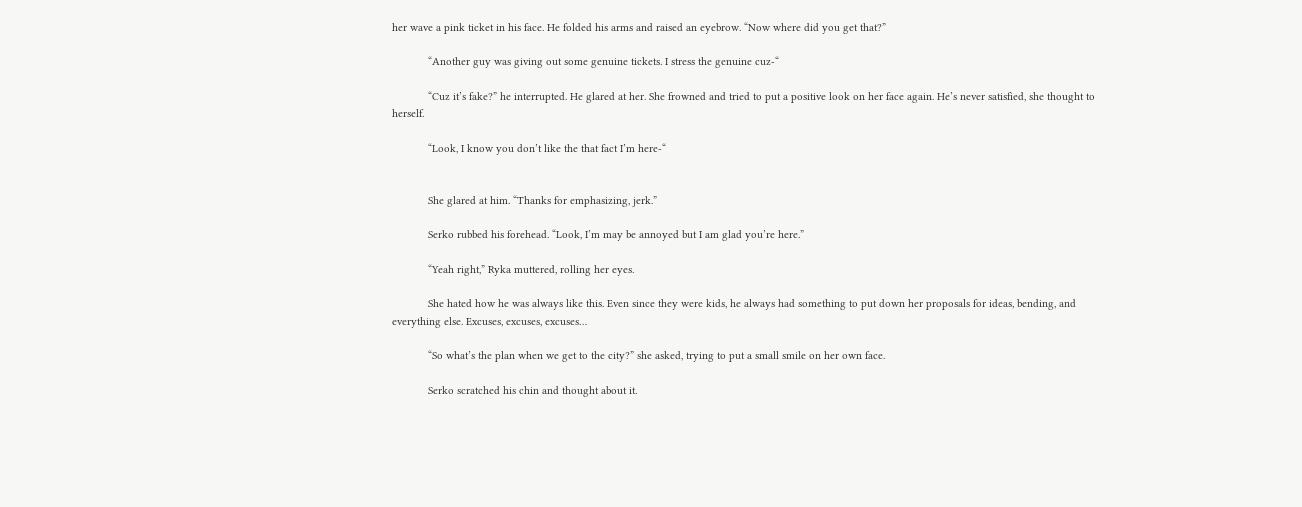her wave a pink ticket in his face. He folded his arms and raised an eyebrow. “Now where did you get that?”

            “Another guy was giving out some genuine tickets. I stress the genuine cuz-“

            “Cuz it’s fake?” he interrupted. He glared at her. She frowned and tried to put a positive look on her face again. He’s never satisfied, she thought to herself.

            “Look, I know you don’t like the that fact I’m here-“


            She glared at him. “Thanks for emphasizing, jerk.”

            Serko rubbed his forehead. “Look, I’m may be annoyed but I am glad you’re here.”

            “Yeah right,” Ryka muttered, rolling her eyes.

            She hated how he was always like this. Even since they were kids, he always had something to put down her proposals for ideas, bending, and everything else. Excuses, excuses, excuses…

            “So what’s the plan when we get to the city?” she asked, trying to put a small smile on her own face.

            Serko scratched his chin and thought about it.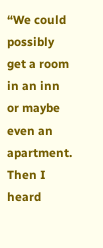“We could possibly get a room in an inn or maybe even an apartment. Then I heard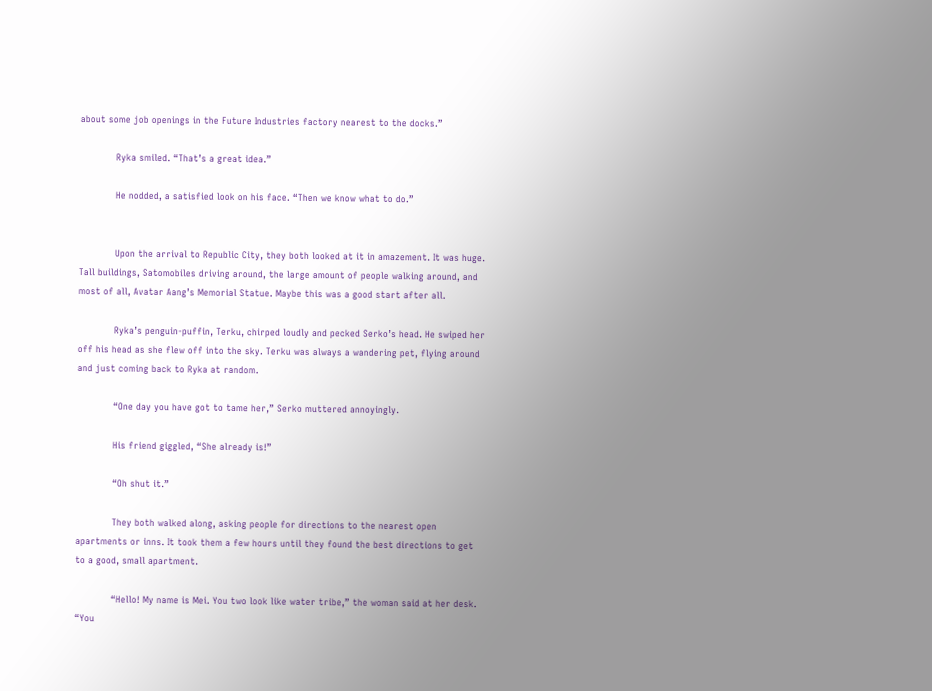about some job openings in the Future Industries factory nearest to the docks.”

            Ryka smiled. “That’s a great idea.”

            He nodded, a satisfied look on his face. “Then we know what to do.”


            Upon the arrival to Republic City, they both looked at it in amazement. It was huge. Tall buildings, Satomobiles driving around, the large amount of people walking around, and most of all, Avatar Aang’s Memorial Statue. Maybe this was a good start after all.

            Ryka’s penguin-puffin, Terku, chirped loudly and pecked Serko’s head. He swiped her off his head as she flew off into the sky. Terku was always a wandering pet, flying around and just coming back to Ryka at random.

            “One day you have got to tame her,” Serko muttered annoyingly.

            His friend giggled, “She already is!”

            “Oh shut it.”

            They both walked along, asking people for directions to the nearest open apartments or inns. It took them a few hours until they found the best directions to get to a good, small apartment.

            “Hello! My name is Mei. You two look like water tribe,” the woman said at her desk. “You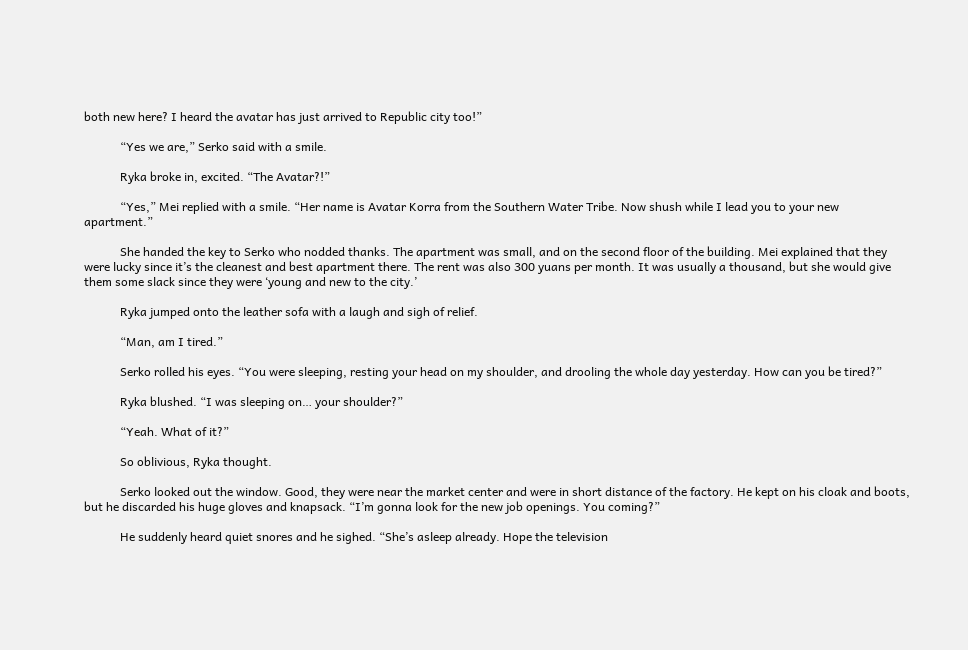both new here? I heard the avatar has just arrived to Republic city too!”

            “Yes we are,” Serko said with a smile.

            Ryka broke in, excited. “The Avatar?!”

            “Yes,” Mei replied with a smile. “Her name is Avatar Korra from the Southern Water Tribe. Now shush while I lead you to your new apartment.”

            She handed the key to Serko who nodded thanks. The apartment was small, and on the second floor of the building. Mei explained that they were lucky since it’s the cleanest and best apartment there. The rent was also 300 yuans per month. It was usually a thousand, but she would give them some slack since they were ‘young and new to the city.’

            Ryka jumped onto the leather sofa with a laugh and sigh of relief.

            “Man, am I tired.”

            Serko rolled his eyes. “You were sleeping, resting your head on my shoulder, and drooling the whole day yesterday. How can you be tired?”

            Ryka blushed. “I was sleeping on… your shoulder?”

            “Yeah. What of it?”

            So oblivious, Ryka thought.

            Serko looked out the window. Good, they were near the market center and were in short distance of the factory. He kept on his cloak and boots, but he discarded his huge gloves and knapsack. “I’m gonna look for the new job openings. You coming?”

            He suddenly heard quiet snores and he sighed. “She’s asleep already. Hope the television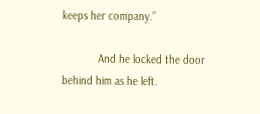keeps her company.”

            And he locked the door behind him as he left.